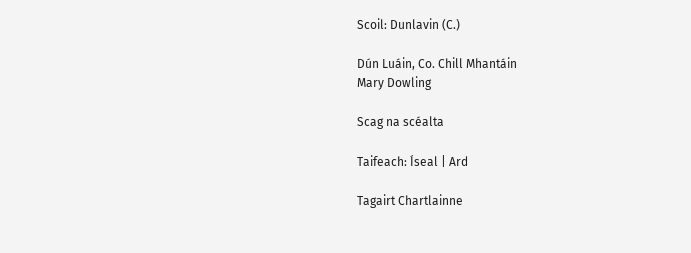Scoil: Dunlavin (C.)

Dún Luáin, Co. Chill Mhantáin
Mary Dowling

Scag na scéalta

Taifeach: Íseal | Ard

Tagairt Chartlainne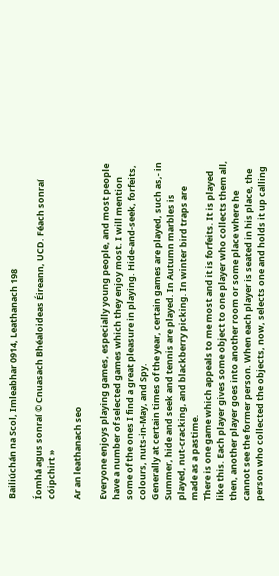Bailiúchán na Scol, Imleabhar 0914, Leathanach 198

Íomhá agus sonraí © Cnuasach Bhéaloideas Éireann, UCD. Féach sonraí cóipchirt »

Ar an leathanach seo

Everyone enjoys playing games, especially young people, and most people have a number of selected games which they enjoy most. I will mention some of the ones I find a great pleasure in playing. Hide-and-seek, forfeits, colours, nuts-in-May, and Spy.
Generally at certain times of the year, certain games are played, such as,- in Summer, hide and seek and tennis are played. In Autumn marbles is played, nut-cracking, and blackberry picking. In winter bird traps are made as a pastime.
There is one game which appeals to me most and it is forfeits. It is played like this. Each player gives some object to one player who collects them all, then, another player goes into another room or some place where he cannot see the former person. When each player is seated in his place, the person who collected the objects, now, selects one and holds it up calling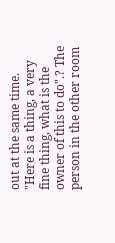out at the same time. "Here is a thing, a very fine thing, what is the owner of this to do".? The person in the other room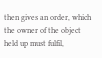then gives an order, which the owner of the object held up must fulfil,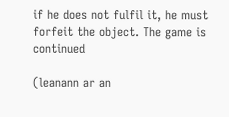if he does not fulfil it, he must forfeit the object. The game is continued

(leanann ar an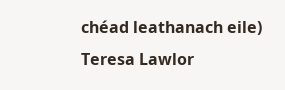chéad leathanach eile)
Teresa Lawlor